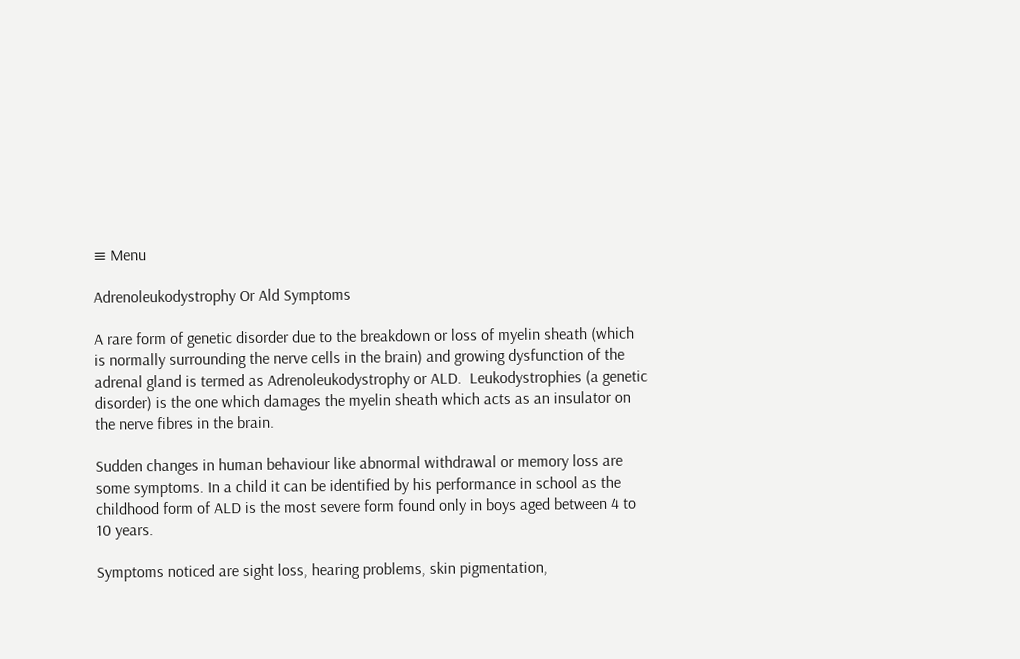≡ Menu

Adrenoleukodystrophy Or Ald Symptoms

A rare form of genetic disorder due to the breakdown or loss of myelin sheath (which is normally surrounding the nerve cells in the brain) and growing dysfunction of the adrenal gland is termed as Adrenoleukodystrophy or ALD.  Leukodystrophies (a genetic disorder) is the one which damages the myelin sheath which acts as an insulator on the nerve fibres in the brain.

Sudden changes in human behaviour like abnormal withdrawal or memory loss are some symptoms. In a child it can be identified by his performance in school as the childhood form of ALD is the most severe form found only in boys aged between 4 to 10 years.

Symptoms noticed are sight loss, hearing problems, skin pigmentation,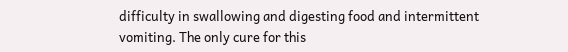difficulty in swallowing and digesting food and intermittent vomiting. The only cure for this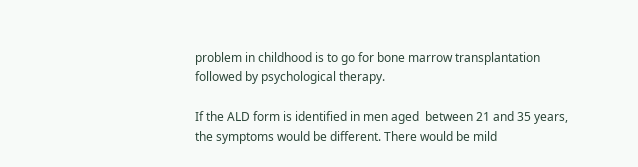problem in childhood is to go for bone marrow transplantation followed by psychological therapy.

If the ALD form is identified in men aged  between 21 and 35 years, the symptoms would be different. There would be mild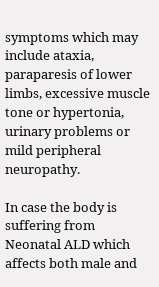symptoms which may include ataxia, paraparesis of lower limbs, excessive muscle tone or hypertonia, urinary problems or mild peripheral neuropathy.

In case the body is suffering from Neonatal ALD which affects both male and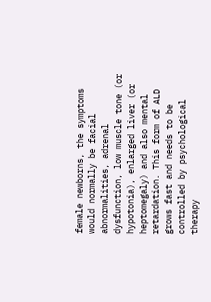female newborns, the symptoms would normally be facial abnormalities, adrenal dysfunction, low muscle tone (or hypotonia), enlarged liver (or heptomegaly) and also mental retardation. This form of ALD grows fast and needs to be controlled by psychological therapy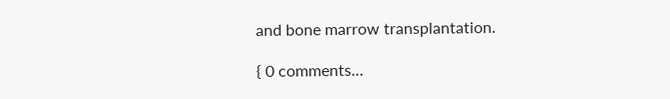and bone marrow transplantation.

{ 0 comments…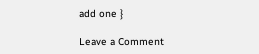add one }

Leave a Comment